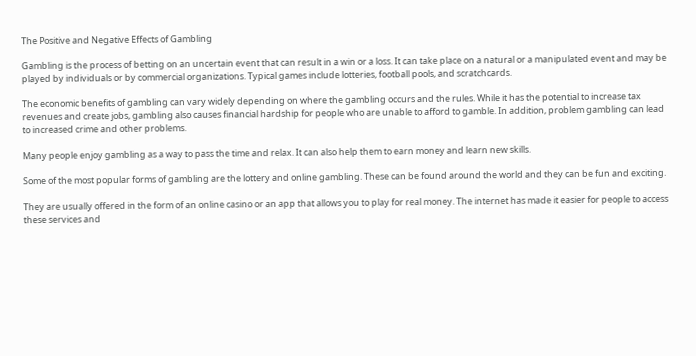The Positive and Negative Effects of Gambling

Gambling is the process of betting on an uncertain event that can result in a win or a loss. It can take place on a natural or a manipulated event and may be played by individuals or by commercial organizations. Typical games include lotteries, football pools, and scratchcards.

The economic benefits of gambling can vary widely depending on where the gambling occurs and the rules. While it has the potential to increase tax revenues and create jobs, gambling also causes financial hardship for people who are unable to afford to gamble. In addition, problem gambling can lead to increased crime and other problems.

Many people enjoy gambling as a way to pass the time and relax. It can also help them to earn money and learn new skills.

Some of the most popular forms of gambling are the lottery and online gambling. These can be found around the world and they can be fun and exciting.

They are usually offered in the form of an online casino or an app that allows you to play for real money. The internet has made it easier for people to access these services and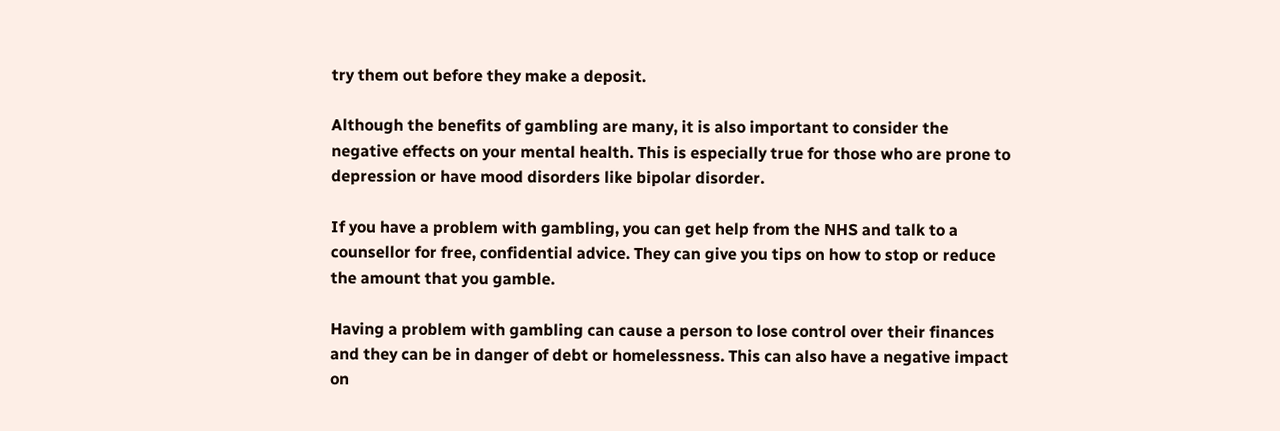try them out before they make a deposit.

Although the benefits of gambling are many, it is also important to consider the negative effects on your mental health. This is especially true for those who are prone to depression or have mood disorders like bipolar disorder.

If you have a problem with gambling, you can get help from the NHS and talk to a counsellor for free, confidential advice. They can give you tips on how to stop or reduce the amount that you gamble.

Having a problem with gambling can cause a person to lose control over their finances and they can be in danger of debt or homelessness. This can also have a negative impact on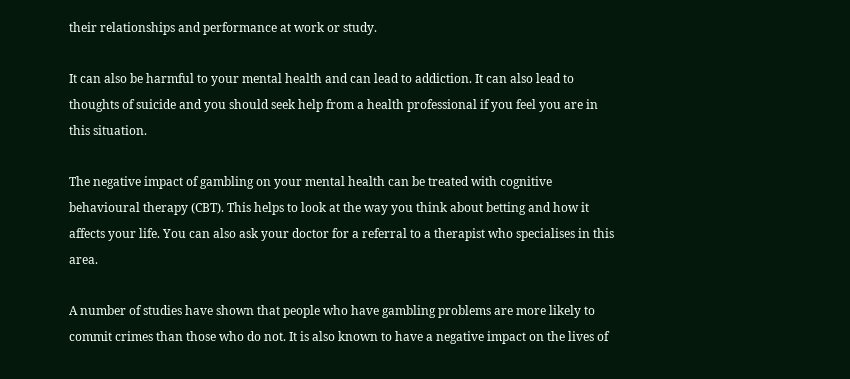their relationships and performance at work or study.

It can also be harmful to your mental health and can lead to addiction. It can also lead to thoughts of suicide and you should seek help from a health professional if you feel you are in this situation.

The negative impact of gambling on your mental health can be treated with cognitive behavioural therapy (CBT). This helps to look at the way you think about betting and how it affects your life. You can also ask your doctor for a referral to a therapist who specialises in this area.

A number of studies have shown that people who have gambling problems are more likely to commit crimes than those who do not. It is also known to have a negative impact on the lives of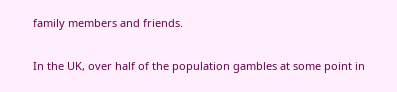family members and friends.

In the UK, over half of the population gambles at some point in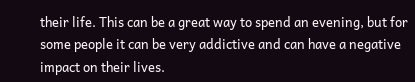their life. This can be a great way to spend an evening, but for some people it can be very addictive and can have a negative impact on their lives.